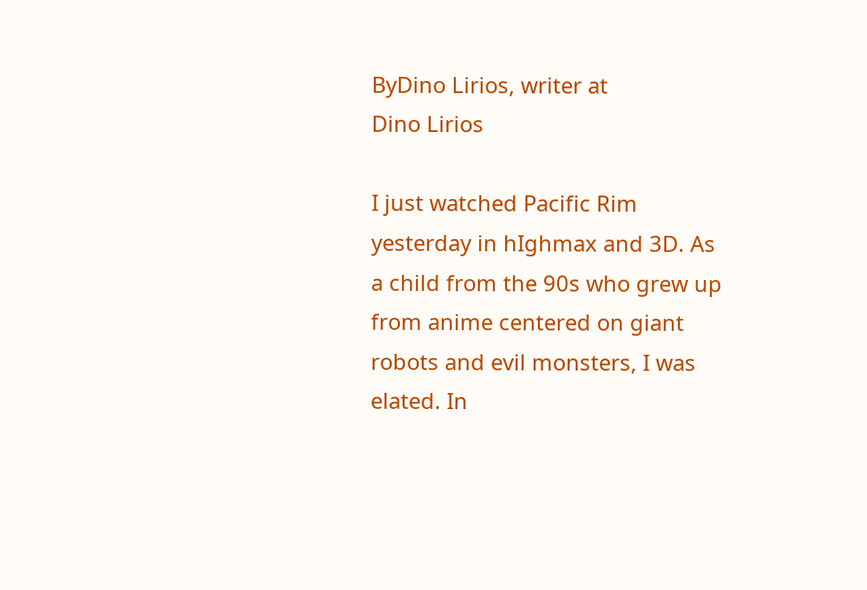ByDino Lirios, writer at
Dino Lirios

I just watched Pacific Rim yesterday in hIghmax and 3D. As a child from the 90s who grew up from anime centered on giant robots and evil monsters, I was elated. In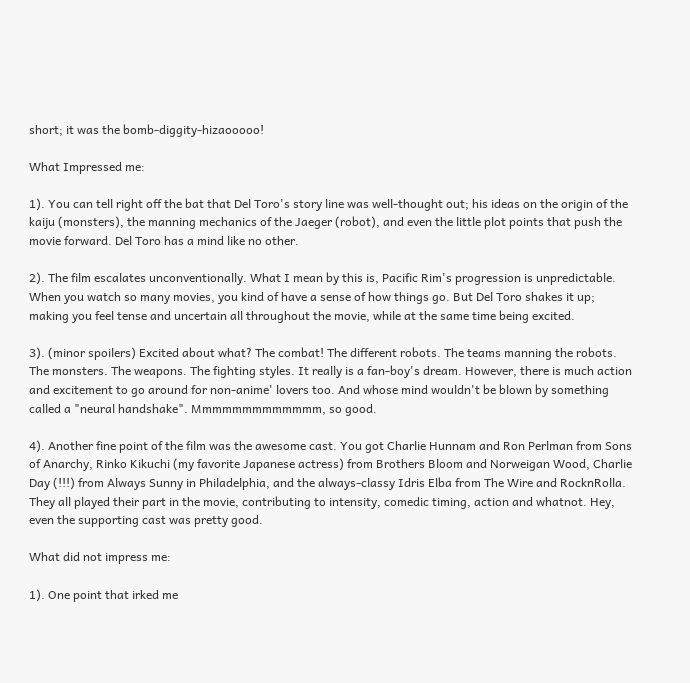short; it was the bomb-diggity-hizaooooo!

What Impressed me:

1). You can tell right off the bat that Del Toro's story line was well-thought out; his ideas on the origin of the kaiju (monsters), the manning mechanics of the Jaeger (robot), and even the little plot points that push the movie forward. Del Toro has a mind like no other.

2). The film escalates unconventionally. What I mean by this is, Pacific Rim's progression is unpredictable. When you watch so many movies, you kind of have a sense of how things go. But Del Toro shakes it up; making you feel tense and uncertain all throughout the movie, while at the same time being excited.

3). (minor spoilers) Excited about what? The combat! The different robots. The teams manning the robots. The monsters. The weapons. The fighting styles. It really is a fan-boy's dream. However, there is much action and excitement to go around for non-anime' lovers too. And whose mind wouldn't be blown by something called a "neural handshake". Mmmmmmmmmmmmm, so good.

4). Another fine point of the film was the awesome cast. You got Charlie Hunnam and Ron Perlman from Sons of Anarchy, Rinko Kikuchi (my favorite Japanese actress) from Brothers Bloom and Norweigan Wood, Charlie Day (!!!) from Always Sunny in Philadelphia, and the always-classy Idris Elba from The Wire and RocknRolla. They all played their part in the movie, contributing to intensity, comedic timing, action and whatnot. Hey, even the supporting cast was pretty good.

What did not impress me:

1). One point that irked me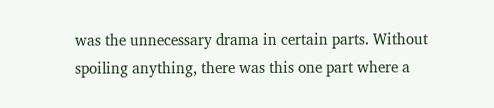was the unnecessary drama in certain parts. Without spoiling anything, there was this one part where a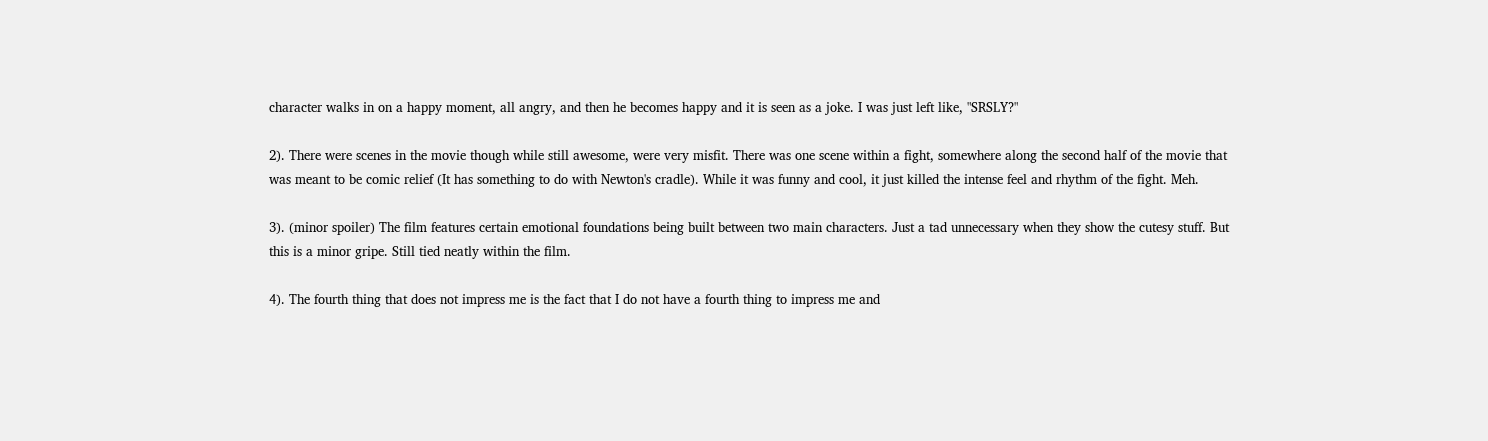character walks in on a happy moment, all angry, and then he becomes happy and it is seen as a joke. I was just left like, "SRSLY?"

2). There were scenes in the movie though while still awesome, were very misfit. There was one scene within a fight, somewhere along the second half of the movie that was meant to be comic relief (It has something to do with Newton's cradle). While it was funny and cool, it just killed the intense feel and rhythm of the fight. Meh.

3). (minor spoiler) The film features certain emotional foundations being built between two main characters. Just a tad unnecessary when they show the cutesy stuff. But this is a minor gripe. Still tied neatly within the film.

4). The fourth thing that does not impress me is the fact that I do not have a fourth thing to impress me and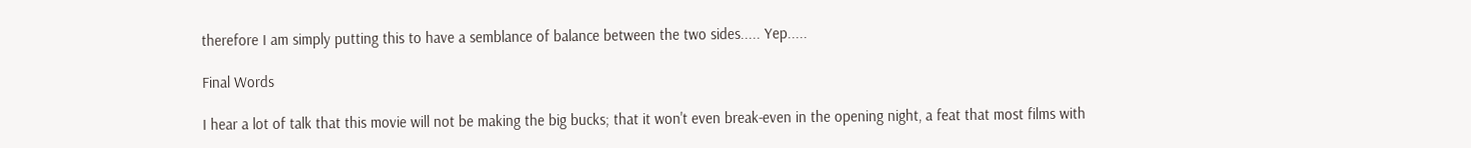therefore I am simply putting this to have a semblance of balance between the two sides..... Yep.....

Final Words

I hear a lot of talk that this movie will not be making the big bucks; that it won't even break-even in the opening night, a feat that most films with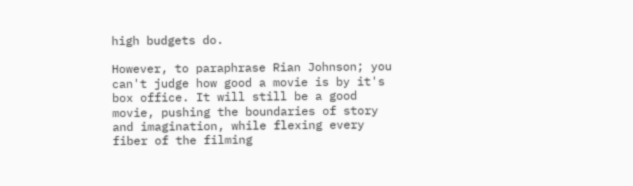high budgets do.

However, to paraphrase Rian Johnson; you can't judge how good a movie is by it's box office. It will still be a good movie, pushing the boundaries of story and imagination, while flexing every fiber of the filming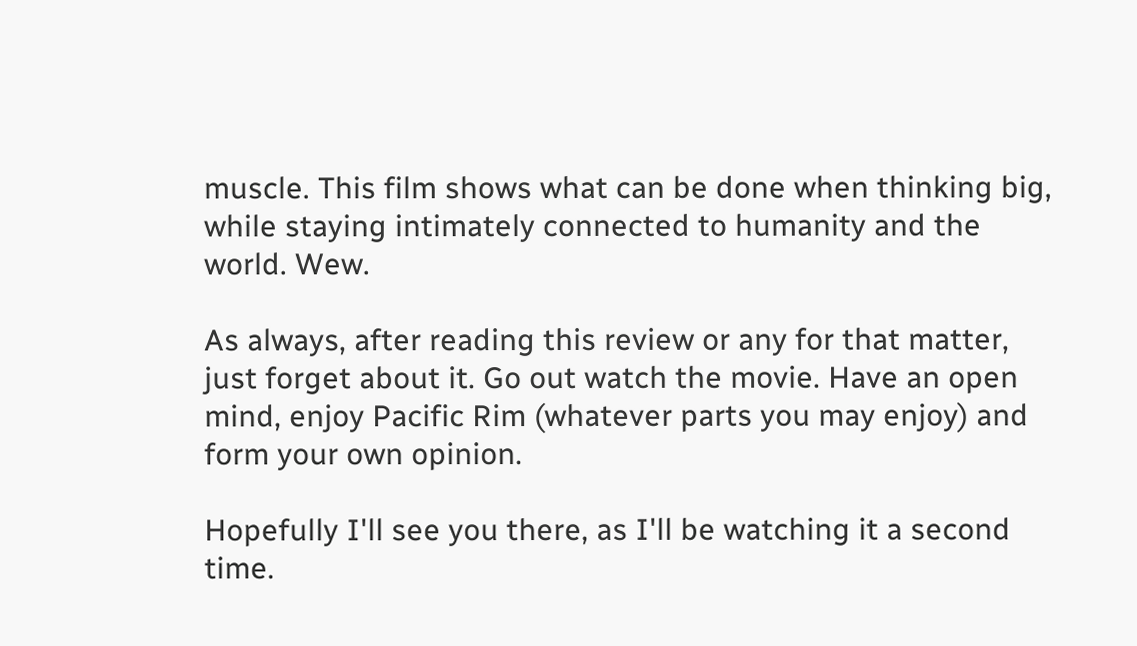muscle. This film shows what can be done when thinking big, while staying intimately connected to humanity and the world. Wew.

As always, after reading this review or any for that matter, just forget about it. Go out watch the movie. Have an open mind, enjoy Pacific Rim (whatever parts you may enjoy) and form your own opinion.

Hopefully I'll see you there, as I'll be watching it a second time.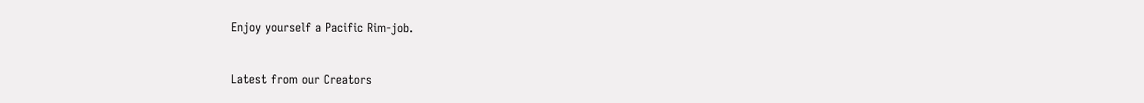Enjoy yourself a Pacific Rim-job.


Latest from our Creators